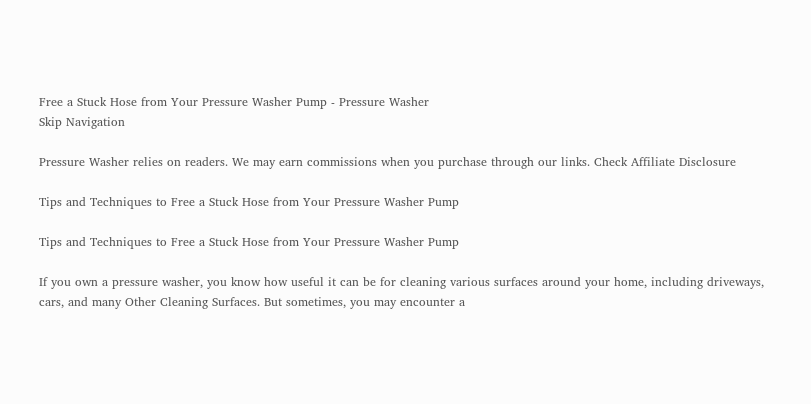Free a Stuck Hose from Your Pressure Washer Pump - Pressure Washer
Skip Navigation

Pressure Washer relies on readers. We may earn commissions when you purchase through our links. Check Affiliate Disclosure

Tips and Techniques to Free a Stuck Hose from Your Pressure Washer Pump

Tips and Techniques to Free a Stuck Hose from Your Pressure Washer Pump

If you own a pressure washer, you know how useful it can be for cleaning various surfaces around your home, including driveways, cars, and many Other Cleaning Surfaces. But sometimes, you may encounter a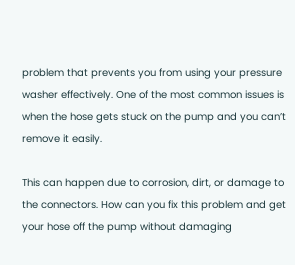problem that prevents you from using your pressure washer effectively. One of the most common issues is when the hose gets stuck on the pump and you can’t remove it easily.

This can happen due to corrosion, dirt, or damage to the connectors. How can you fix this problem and get your hose off the pump without damaging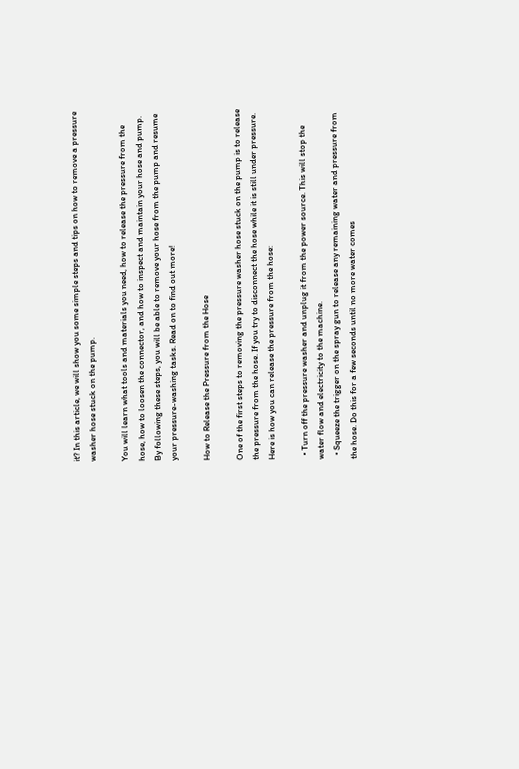it? In this article, we will show you some simple steps and tips on how to remove a pressure washer hose stuck on the pump.

You will learn what tools and materials you need, how to release the pressure from the hose, how to loosen the connector, and how to inspect and maintain your hose and pump. By following these steps, you will be able to remove your hose from the pump and resume your pressure-washing tasks. Read on to find out more!

How to Release the Pressure from the Hose

One of the first steps to removing the pressure washer hose stuck on the pump is to release the pressure from the hose. If you try to disconnect the hose while it is still under pressure. Here is how you can release the pressure from the hose:

  • Turn off the pressure washer and unplug it from the power source. This will stop the water flow and electricity to the machine.
  • Squeeze the trigger on the spray gun to release any remaining water and pressure from the hose. Do this for a few seconds until no more water comes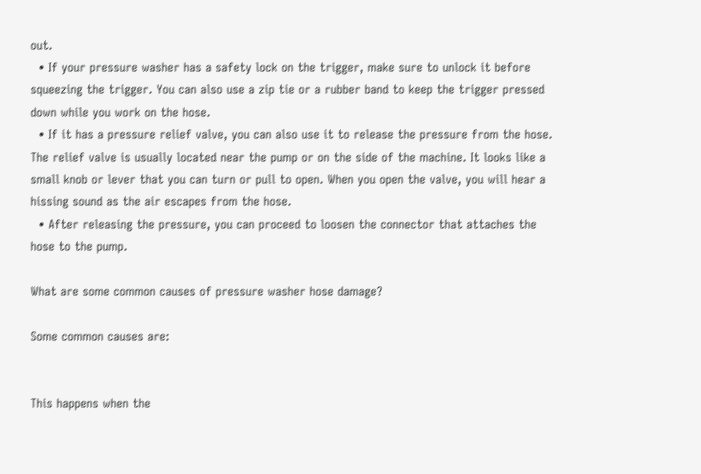out.
  • If your pressure washer has a safety lock on the trigger, make sure to unlock it before squeezing the trigger. You can also use a zip tie or a rubber band to keep the trigger pressed down while you work on the hose.
  • If it has a pressure relief valve, you can also use it to release the pressure from the hose. The relief valve is usually located near the pump or on the side of the machine. It looks like a small knob or lever that you can turn or pull to open. When you open the valve, you will hear a hissing sound as the air escapes from the hose.
  • After releasing the pressure, you can proceed to loosen the connector that attaches the hose to the pump.

What are some common causes of pressure washer hose damage?

Some common causes are:


This happens when the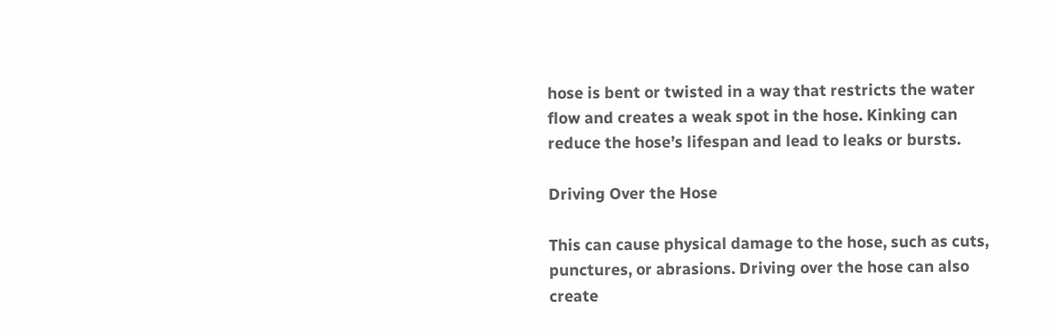hose is bent or twisted in a way that restricts the water flow and creates a weak spot in the hose. Kinking can reduce the hose’s lifespan and lead to leaks or bursts.

Driving Over the Hose

This can cause physical damage to the hose, such as cuts, punctures, or abrasions. Driving over the hose can also create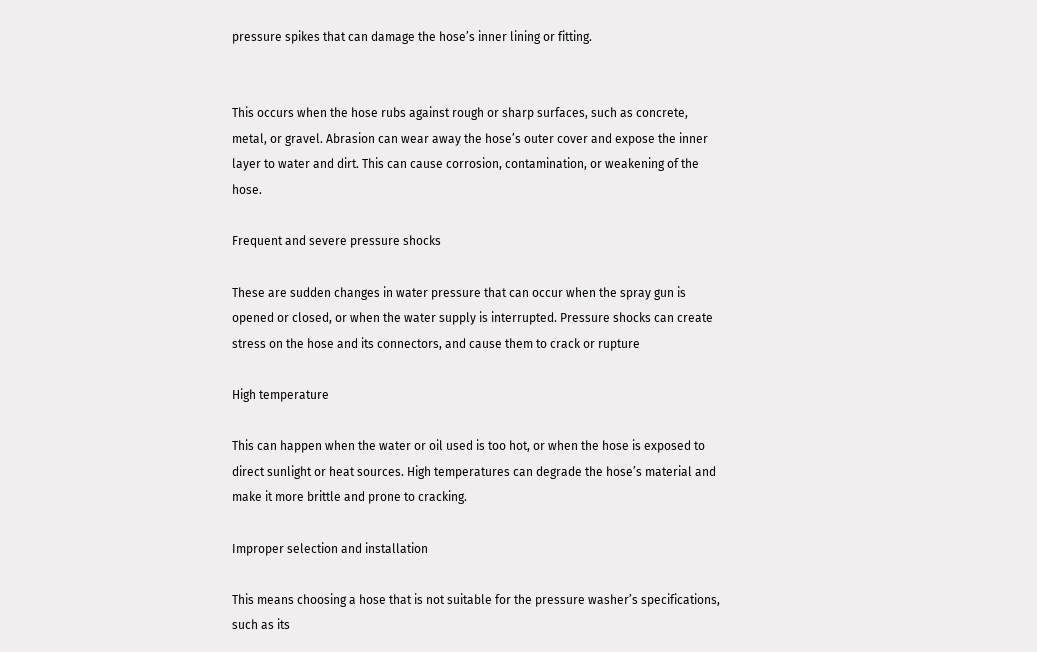pressure spikes that can damage the hose’s inner lining or fitting.


This occurs when the hose rubs against rough or sharp surfaces, such as concrete, metal, or gravel. Abrasion can wear away the hose’s outer cover and expose the inner layer to water and dirt. This can cause corrosion, contamination, or weakening of the hose.

Frequent and severe pressure shocks

These are sudden changes in water pressure that can occur when the spray gun is opened or closed, or when the water supply is interrupted. Pressure shocks can create stress on the hose and its connectors, and cause them to crack or rupture

High temperature

This can happen when the water or oil used is too hot, or when the hose is exposed to direct sunlight or heat sources. High temperatures can degrade the hose’s material and make it more brittle and prone to cracking.

Improper selection and installation

This means choosing a hose that is not suitable for the pressure washer’s specifications, such as its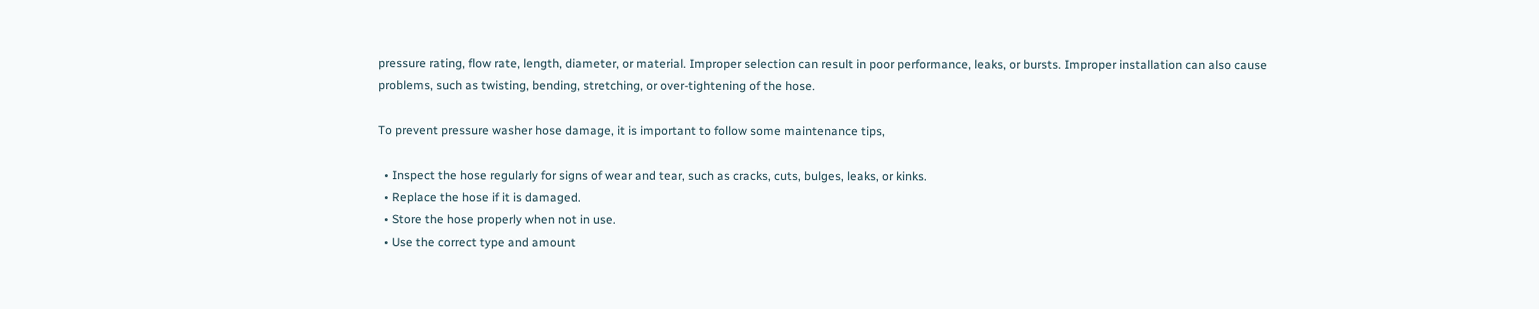pressure rating, flow rate, length, diameter, or material. Improper selection can result in poor performance, leaks, or bursts. Improper installation can also cause problems, such as twisting, bending, stretching, or over-tightening of the hose.

To prevent pressure washer hose damage, it is important to follow some maintenance tips,

  • Inspect the hose regularly for signs of wear and tear, such as cracks, cuts, bulges, leaks, or kinks.
  • Replace the hose if it is damaged.
  • Store the hose properly when not in use.
  • Use the correct type and amount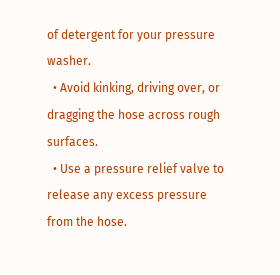of detergent for your pressure washer.
  • Avoid kinking, driving over, or dragging the hose across rough surfaces.
  • Use a pressure relief valve to release any excess pressure from the hose.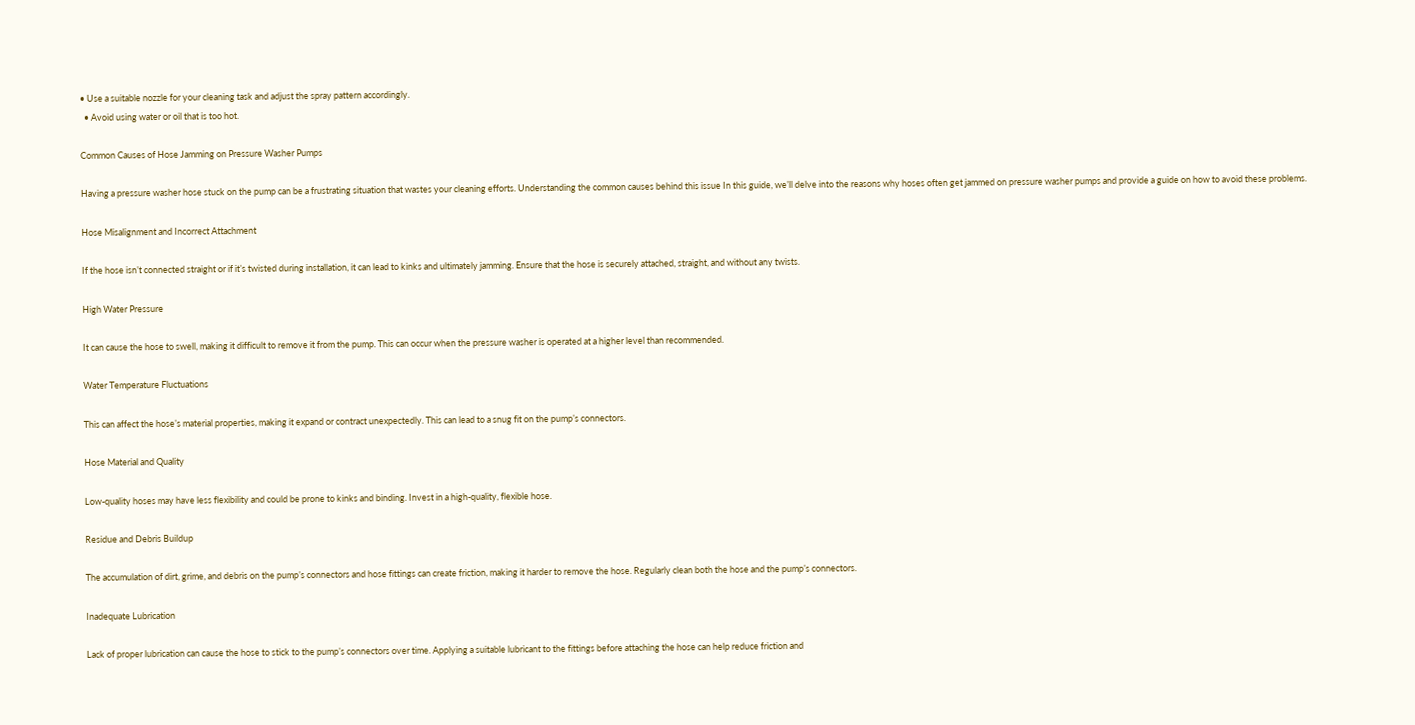• Use a suitable nozzle for your cleaning task and adjust the spray pattern accordingly.
  • Avoid using water or oil that is too hot.

Common Causes of Hose Jamming on Pressure Washer Pumps

Having a pressure washer hose stuck on the pump can be a frustrating situation that wastes your cleaning efforts. Understanding the common causes behind this issue In this guide, we’ll delve into the reasons why hoses often get jammed on pressure washer pumps and provide a guide on how to avoid these problems.

Hose Misalignment and Incorrect Attachment

If the hose isn’t connected straight or if it’s twisted during installation, it can lead to kinks and ultimately jamming. Ensure that the hose is securely attached, straight, and without any twists.

High Water Pressure

It can cause the hose to swell, making it difficult to remove it from the pump. This can occur when the pressure washer is operated at a higher level than recommended.

Water Temperature Fluctuations

This can affect the hose’s material properties, making it expand or contract unexpectedly. This can lead to a snug fit on the pump’s connectors.

Hose Material and Quality

Low-quality hoses may have less flexibility and could be prone to kinks and binding. Invest in a high-quality, flexible hose.

Residue and Debris Buildup

The accumulation of dirt, grime, and debris on the pump’s connectors and hose fittings can create friction, making it harder to remove the hose. Regularly clean both the hose and the pump’s connectors.

Inadequate Lubrication

Lack of proper lubrication can cause the hose to stick to the pump’s connectors over time. Applying a suitable lubricant to the fittings before attaching the hose can help reduce friction and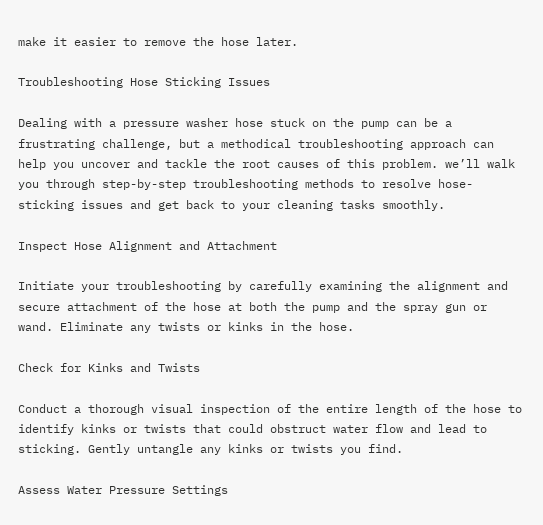make it easier to remove the hose later.

Troubleshooting Hose Sticking Issues

Dealing with a pressure washer hose stuck on the pump can be a frustrating challenge, but a methodical troubleshooting approach can help you uncover and tackle the root causes of this problem. we’ll walk you through step-by-step troubleshooting methods to resolve hose-sticking issues and get back to your cleaning tasks smoothly.

Inspect Hose Alignment and Attachment

Initiate your troubleshooting by carefully examining the alignment and secure attachment of the hose at both the pump and the spray gun or wand. Eliminate any twists or kinks in the hose.

Check for Kinks and Twists

Conduct a thorough visual inspection of the entire length of the hose to identify kinks or twists that could obstruct water flow and lead to sticking. Gently untangle any kinks or twists you find.

Assess Water Pressure Settings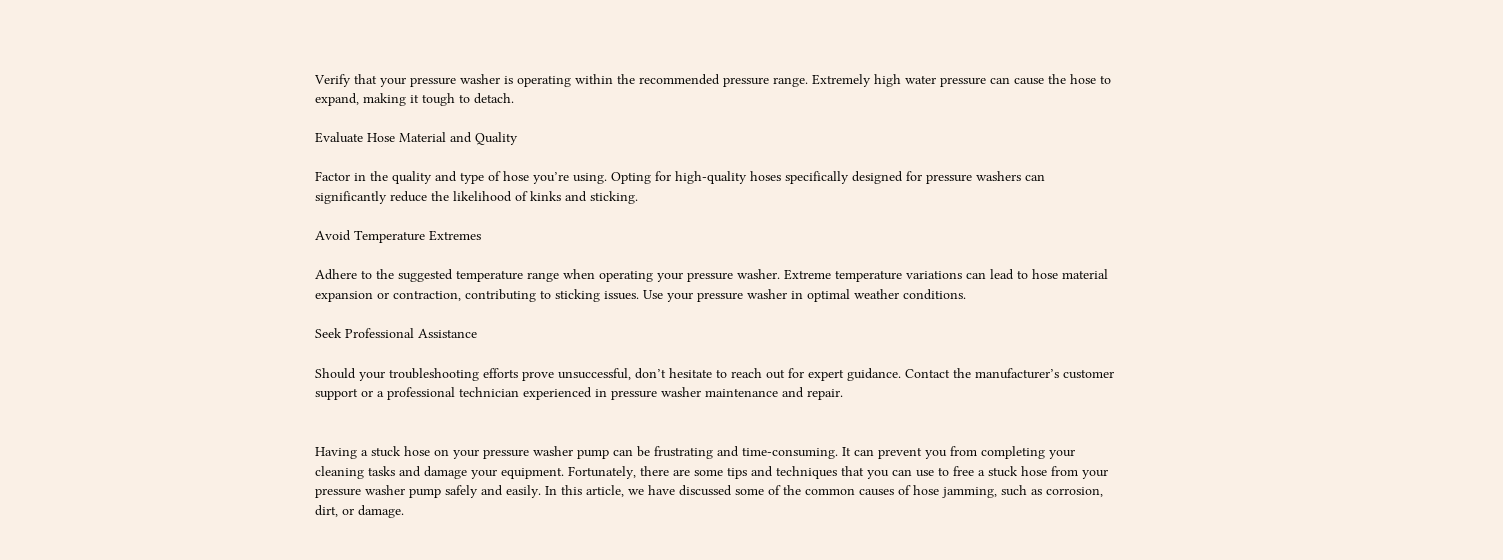Verify that your pressure washer is operating within the recommended pressure range. Extremely high water pressure can cause the hose to expand, making it tough to detach.

Evaluate Hose Material and Quality

Factor in the quality and type of hose you’re using. Opting for high-quality hoses specifically designed for pressure washers can significantly reduce the likelihood of kinks and sticking.

Avoid Temperature Extremes

Adhere to the suggested temperature range when operating your pressure washer. Extreme temperature variations can lead to hose material expansion or contraction, contributing to sticking issues. Use your pressure washer in optimal weather conditions.

Seek Professional Assistance

Should your troubleshooting efforts prove unsuccessful, don’t hesitate to reach out for expert guidance. Contact the manufacturer’s customer support or a professional technician experienced in pressure washer maintenance and repair.


Having a stuck hose on your pressure washer pump can be frustrating and time-consuming. It can prevent you from completing your cleaning tasks and damage your equipment. Fortunately, there are some tips and techniques that you can use to free a stuck hose from your pressure washer pump safely and easily. In this article, we have discussed some of the common causes of hose jamming, such as corrosion, dirt, or damage.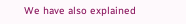We have also explained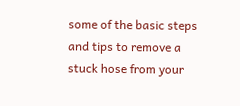some of the basic steps and tips to remove a stuck hose from your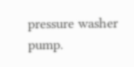pressure washer pump.